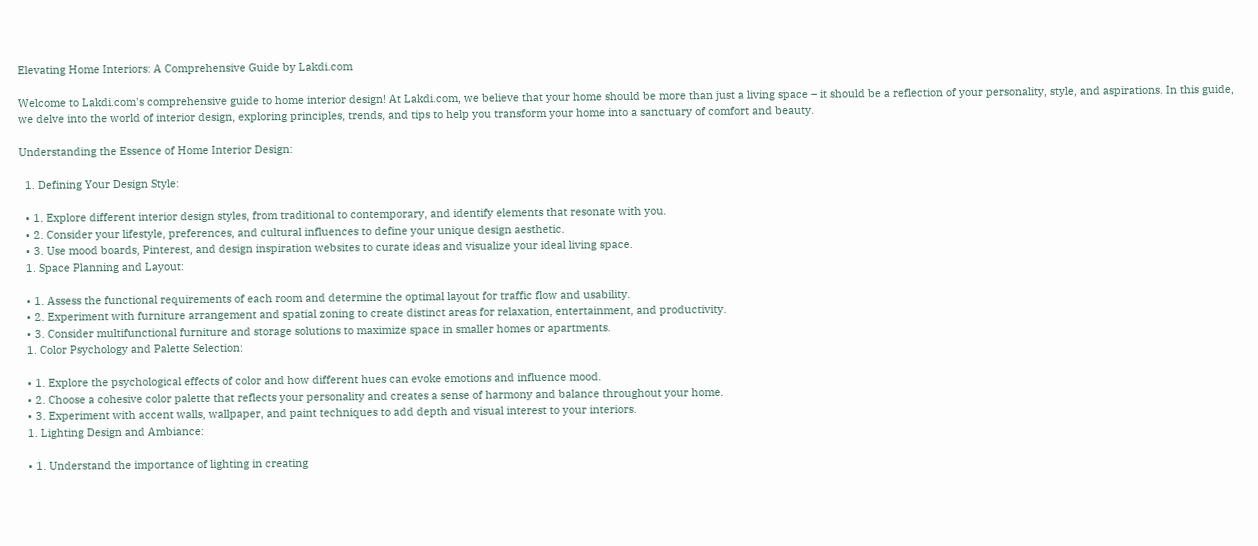Elevating Home Interiors: A Comprehensive Guide by Lakdi.com

Welcome to Lakdi.com's comprehensive guide to home interior design! At Lakdi.com, we believe that your home should be more than just a living space – it should be a reflection of your personality, style, and aspirations. In this guide, we delve into the world of interior design, exploring principles, trends, and tips to help you transform your home into a sanctuary of comfort and beauty.

Understanding the Essence of Home Interior Design:

  1. Defining Your Design Style:

  • 1. Explore different interior design styles, from traditional to contemporary, and identify elements that resonate with you.
  • 2. Consider your lifestyle, preferences, and cultural influences to define your unique design aesthetic.
  • 3. Use mood boards, Pinterest, and design inspiration websites to curate ideas and visualize your ideal living space.
  1. Space Planning and Layout:

  • 1. Assess the functional requirements of each room and determine the optimal layout for traffic flow and usability.
  • 2. Experiment with furniture arrangement and spatial zoning to create distinct areas for relaxation, entertainment, and productivity.
  • 3. Consider multifunctional furniture and storage solutions to maximize space in smaller homes or apartments.
  1. Color Psychology and Palette Selection:

  • 1. Explore the psychological effects of color and how different hues can evoke emotions and influence mood.
  • 2. Choose a cohesive color palette that reflects your personality and creates a sense of harmony and balance throughout your home.
  • 3. Experiment with accent walls, wallpaper, and paint techniques to add depth and visual interest to your interiors.
  1. Lighting Design and Ambiance:

  • 1. Understand the importance of lighting in creating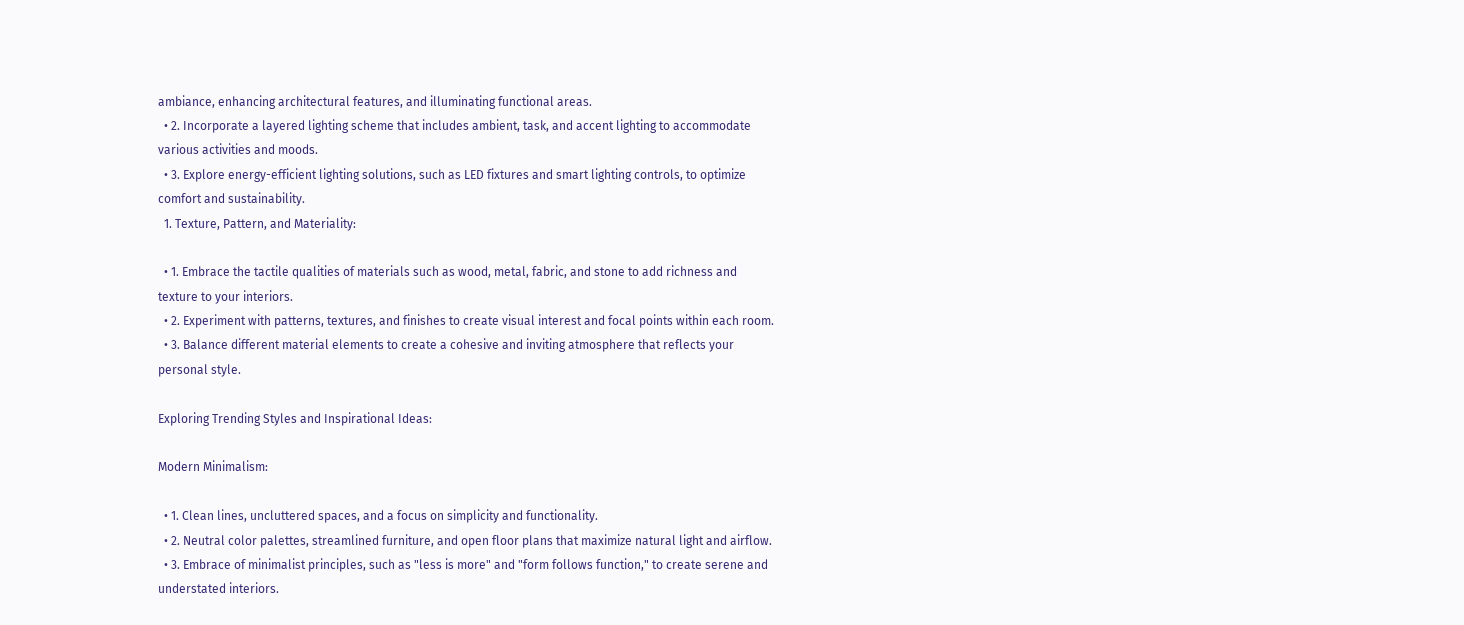ambiance, enhancing architectural features, and illuminating functional areas.
  • 2. Incorporate a layered lighting scheme that includes ambient, task, and accent lighting to accommodate various activities and moods.
  • 3. Explore energy-efficient lighting solutions, such as LED fixtures and smart lighting controls, to optimize comfort and sustainability.
  1. Texture, Pattern, and Materiality:

  • 1. Embrace the tactile qualities of materials such as wood, metal, fabric, and stone to add richness and texture to your interiors.
  • 2. Experiment with patterns, textures, and finishes to create visual interest and focal points within each room.
  • 3. Balance different material elements to create a cohesive and inviting atmosphere that reflects your personal style.

Exploring Trending Styles and Inspirational Ideas:

Modern Minimalism:

  • 1. Clean lines, uncluttered spaces, and a focus on simplicity and functionality.
  • 2. Neutral color palettes, streamlined furniture, and open floor plans that maximize natural light and airflow.
  • 3. Embrace of minimalist principles, such as "less is more" and "form follows function," to create serene and understated interiors.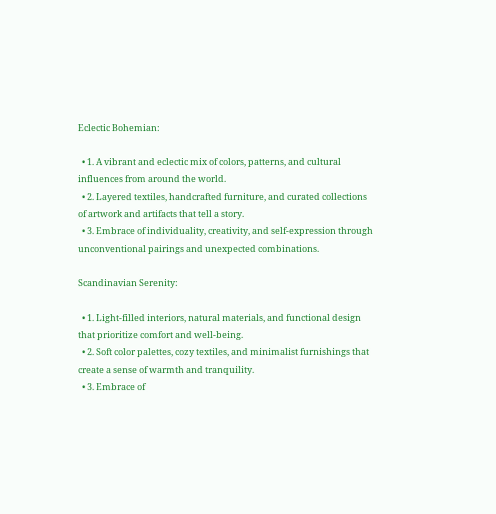Eclectic Bohemian:

  • 1. A vibrant and eclectic mix of colors, patterns, and cultural influences from around the world.
  • 2. Layered textiles, handcrafted furniture, and curated collections of artwork and artifacts that tell a story.
  • 3. Embrace of individuality, creativity, and self-expression through unconventional pairings and unexpected combinations.

Scandinavian Serenity:

  • 1. Light-filled interiors, natural materials, and functional design that prioritize comfort and well-being.
  • 2. Soft color palettes, cozy textiles, and minimalist furnishings that create a sense of warmth and tranquility.
  • 3. Embrace of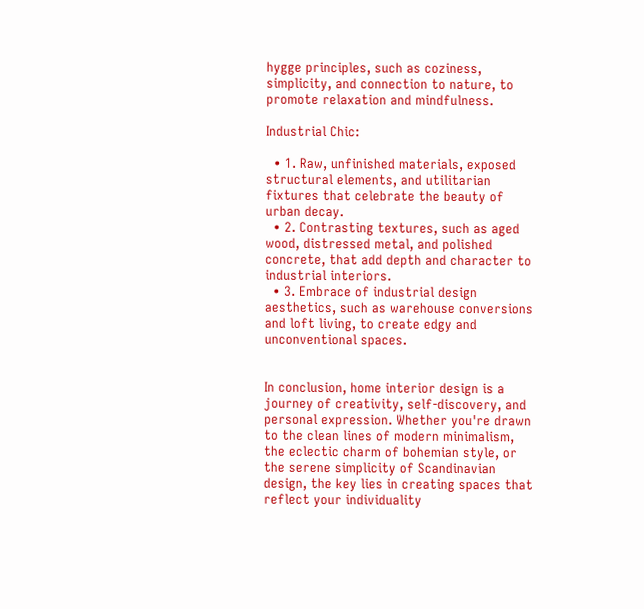hygge principles, such as coziness, simplicity, and connection to nature, to promote relaxation and mindfulness.

Industrial Chic:

  • 1. Raw, unfinished materials, exposed structural elements, and utilitarian fixtures that celebrate the beauty of urban decay.
  • 2. Contrasting textures, such as aged wood, distressed metal, and polished concrete, that add depth and character to industrial interiors.
  • 3. Embrace of industrial design aesthetics, such as warehouse conversions and loft living, to create edgy and unconventional spaces.


In conclusion, home interior design is a journey of creativity, self-discovery, and personal expression. Whether you're drawn to the clean lines of modern minimalism, the eclectic charm of bohemian style, or the serene simplicity of Scandinavian design, the key lies in creating spaces that reflect your individuality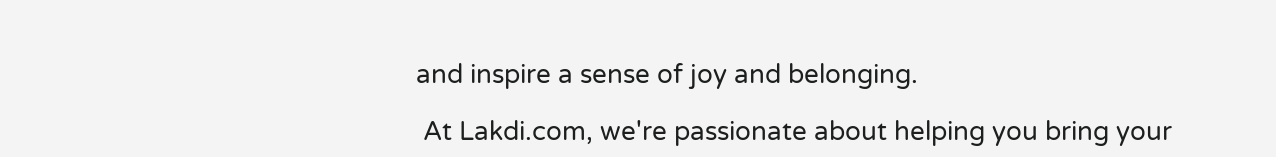and inspire a sense of joy and belonging.

 At Lakdi.com, we're passionate about helping you bring your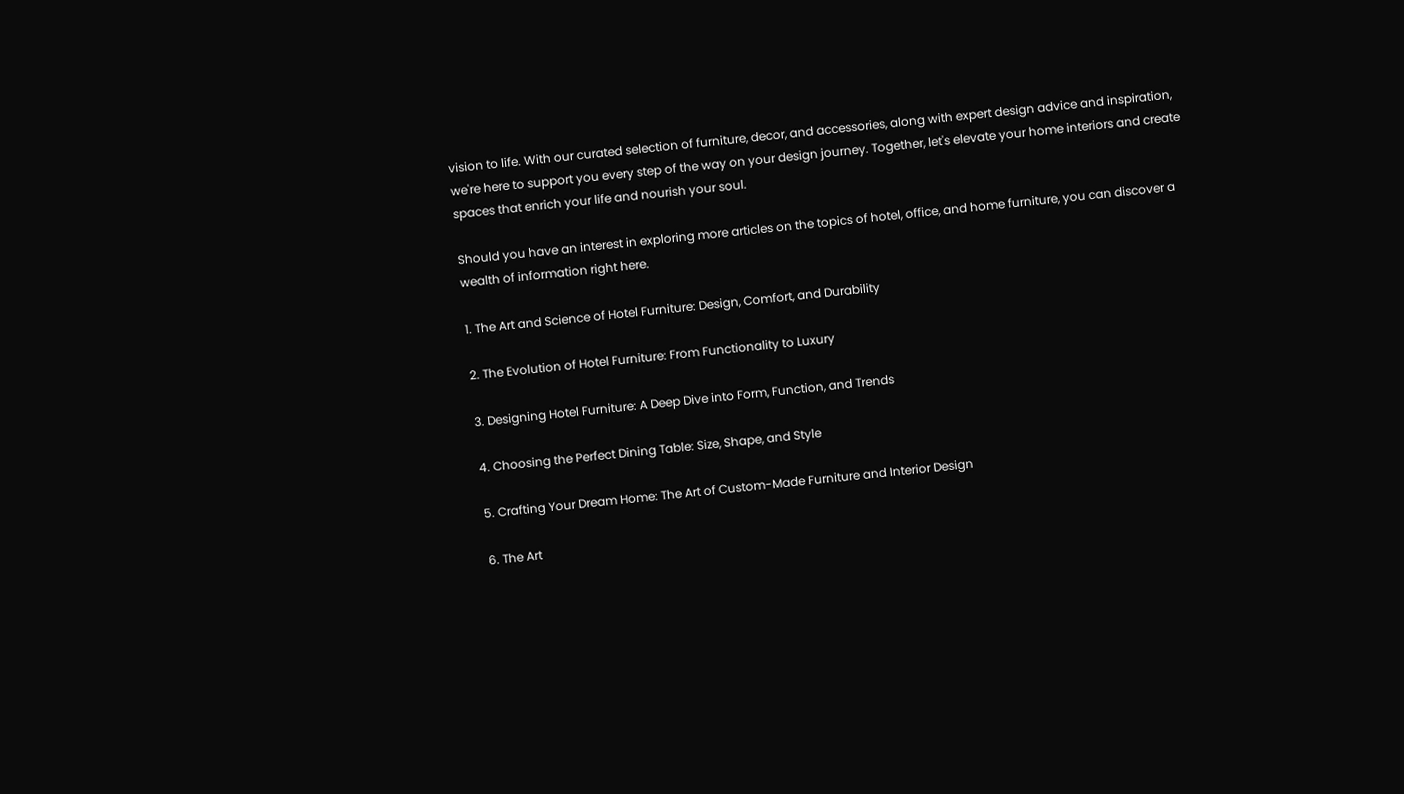vision to life. With our curated selection of furniture, decor, and accessories, along with expert design advice and inspiration, we're here to support you every step of the way on your design journey. Together, let's elevate your home interiors and create spaces that enrich your life and nourish your soul.

Should you have an interest in exploring more articles on the topics of hotel, office, and home furniture, you can discover a wealth of information right here.

1. The Art and Science of Hotel Furniture: Design, Comfort, and Durability

2. The Evolution of Hotel Furniture: From Functionality to Luxury

3. Designing Hotel Furniture: A Deep Dive into Form, Function, and Trends

4. Choosing the Perfect Dining Table: Size, Shape, and Style

5. Crafting Your Dream Home: The Art of Custom-Made Furniture and Interior Design

6. The Art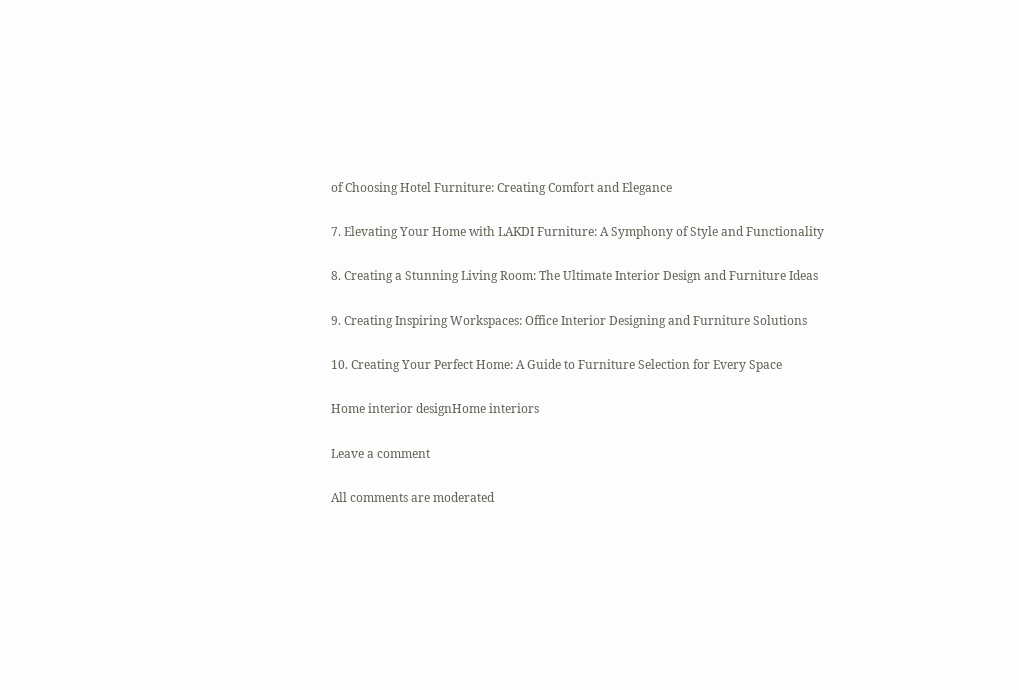of Choosing Hotel Furniture: Creating Comfort and Elegance

7. Elevating Your Home with LAKDI Furniture: A Symphony of Style and Functionality

8. Creating a Stunning Living Room: The Ultimate Interior Design and Furniture Ideas

9. Creating Inspiring Workspaces: Office Interior Designing and Furniture Solutions

10. Creating Your Perfect Home: A Guide to Furniture Selection for Every Space

Home interior designHome interiors

Leave a comment

All comments are moderated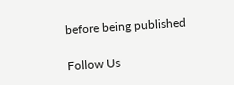before being published

Follow Us